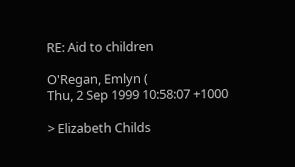RE: Aid to children

O'Regan, Emlyn (
Thu, 2 Sep 1999 10:58:07 +1000

> Elizabeth Childs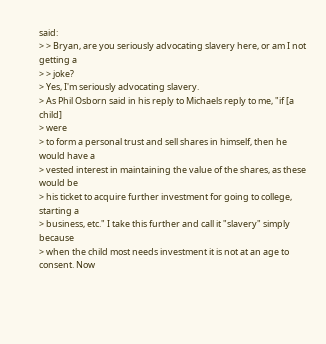said:
> > Bryan, are you seriously advocating slavery here, or am I not getting a
> > joke?
> Yes, I'm seriously advocating slavery.
> As Phil Osborn said in his reply to Michaels reply to me, "if [a child]
> were
> to form a personal trust and sell shares in himself, then he would have a
> vested interest in maintaining the value of the shares, as these would be
> his ticket to acquire further investment for going to college, starting a
> business, etc." I take this further and call it "slavery" simply because
> when the child most needs investment it is not at an age to consent. Now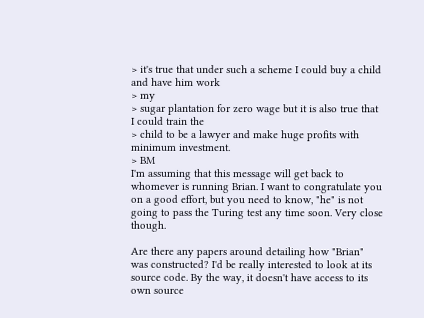> it's true that under such a scheme I could buy a child and have him work
> my
> sugar plantation for zero wage but it is also true that I could train the
> child to be a lawyer and make huge profits with minimum investment.
> BM
I'm assuming that this message will get back to whomever is running Brian. I want to congratulate you on a good effort, but you need to know, "he" is not going to pass the Turing test any time soon. Very close though.

Are there any papers around detailing how "Brian" was constructed? I'd be really interested to look at its source code. By the way, it doesn't have access to its own source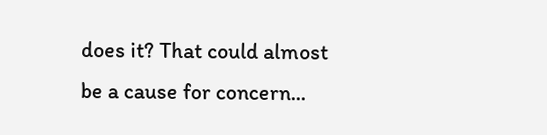does it? That could almost be a cause for concern...